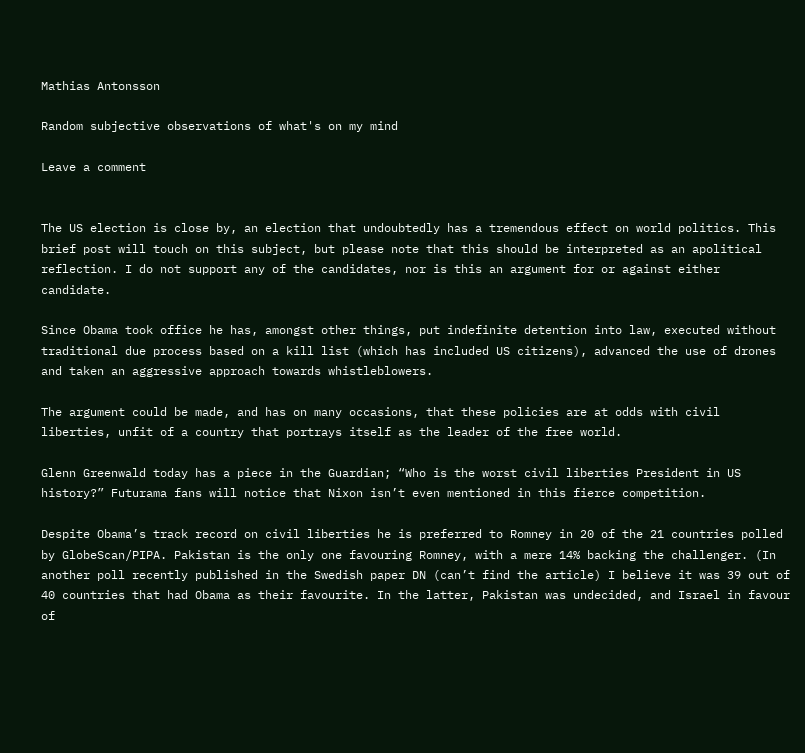Mathias Antonsson

Random subjective observations of what's on my mind

Leave a comment


The US election is close by, an election that undoubtedly has a tremendous effect on world politics. This brief post will touch on this subject, but please note that this should be interpreted as an apolitical reflection. I do not support any of the candidates, nor is this an argument for or against either candidate.

Since Obama took office he has, amongst other things, put indefinite detention into law, executed without traditional due process based on a kill list (which has included US citizens), advanced the use of drones and taken an aggressive approach towards whistleblowers.

The argument could be made, and has on many occasions, that these policies are at odds with civil liberties, unfit of a country that portrays itself as the leader of the free world.

Glenn Greenwald today has a piece in the Guardian; “Who is the worst civil liberties President in US history?” Futurama fans will notice that Nixon isn’t even mentioned in this fierce competition.

Despite Obama’s track record on civil liberties he is preferred to Romney in 20 of the 21 countries polled by GlobeScan/PIPA. Pakistan is the only one favouring Romney, with a mere 14% backing the challenger. (In another poll recently published in the Swedish paper DN (can’t find the article) I believe it was 39 out of 40 countries that had Obama as their favourite. In the latter, Pakistan was undecided, and Israel in favour of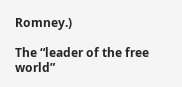Romney.)

The “leader of the free world”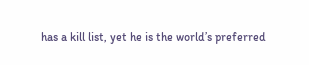has a kill list, yet he is the world’s preferred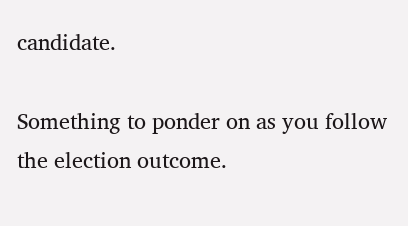candidate.

Something to ponder on as you follow the election outcome.